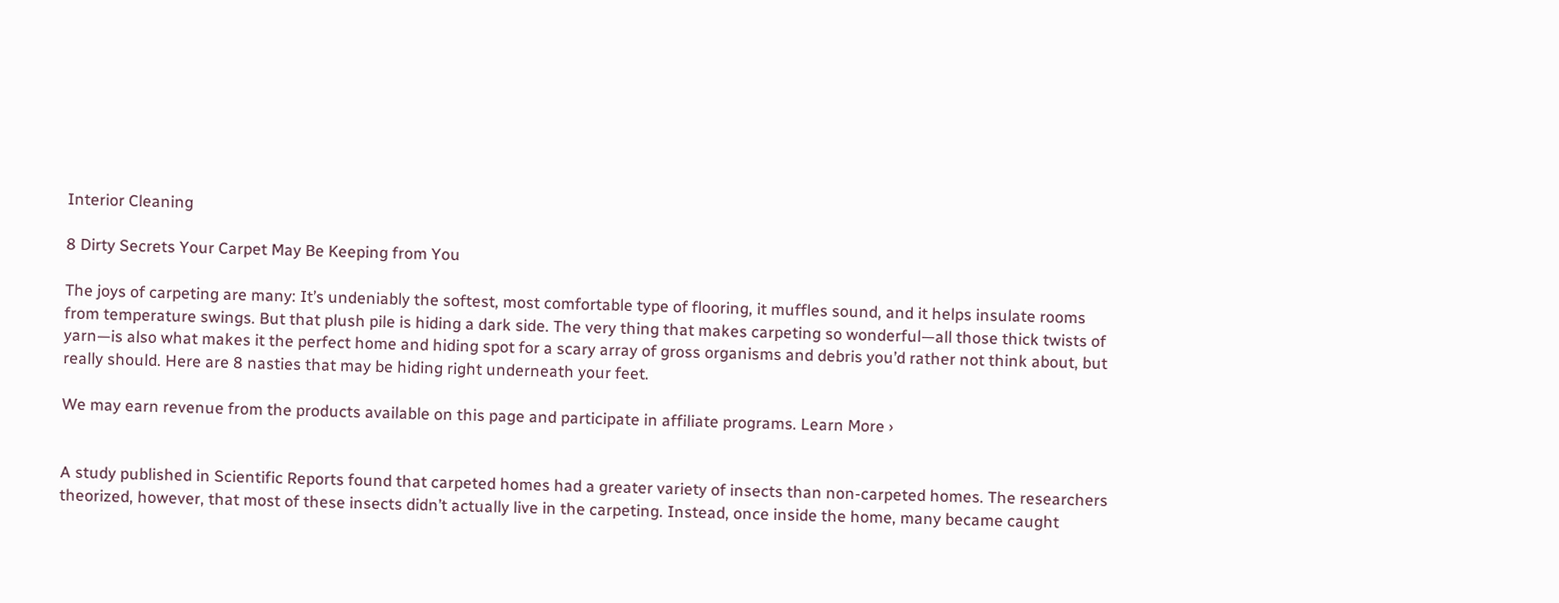Interior Cleaning

8 Dirty Secrets Your Carpet May Be Keeping from You

The joys of carpeting are many: It’s undeniably the softest, most comfortable type of flooring, it muffles sound, and it helps insulate rooms from temperature swings. But that plush pile is hiding a dark side. The very thing that makes carpeting so wonderful—all those thick twists of yarn—is also what makes it the perfect home and hiding spot for a scary array of gross organisms and debris you’d rather not think about, but really should. Here are 8 nasties that may be hiding right underneath your feet.

We may earn revenue from the products available on this page and participate in affiliate programs. Learn More ›


A study published in Scientific Reports found that carpeted homes had a greater variety of insects than non-carpeted homes. The researchers theorized, however, that most of these insects didn’t actually live in the carpeting. Instead, once inside the home, many became caught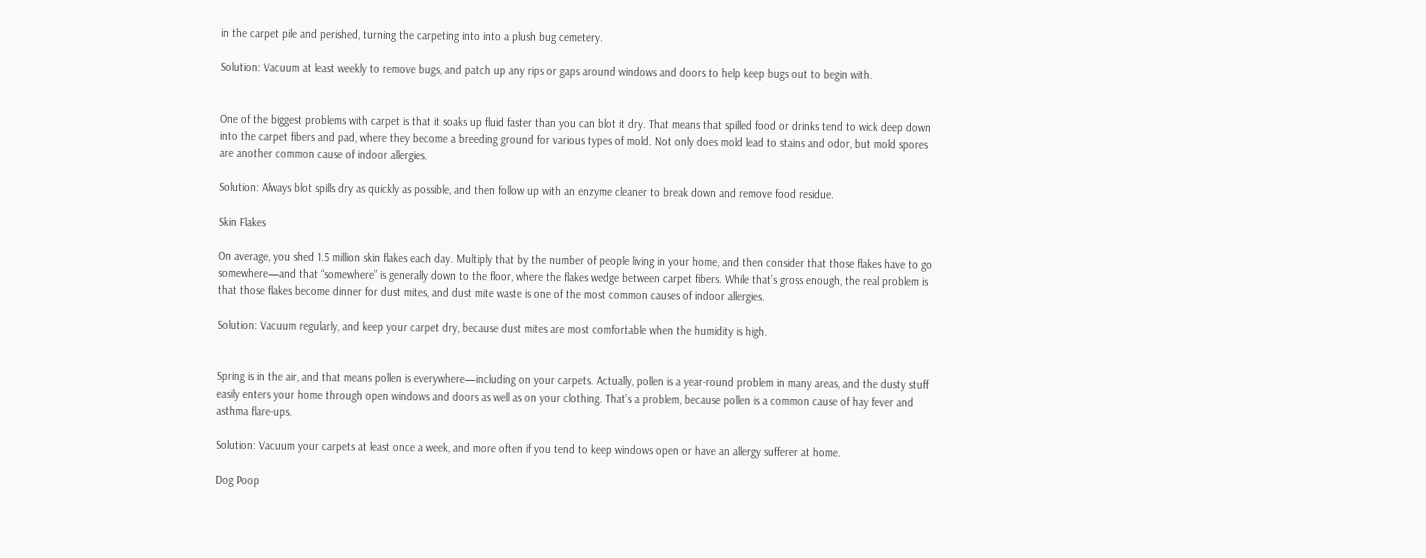in the carpet pile and perished, turning the carpeting into into a plush bug cemetery.

Solution: Vacuum at least weekly to remove bugs, and patch up any rips or gaps around windows and doors to help keep bugs out to begin with.


One of the biggest problems with carpet is that it soaks up fluid faster than you can blot it dry. That means that spilled food or drinks tend to wick deep down into the carpet fibers and pad, where they become a breeding ground for various types of mold. Not only does mold lead to stains and odor, but mold spores are another common cause of indoor allergies.

Solution: Always blot spills dry as quickly as possible, and then follow up with an enzyme cleaner to break down and remove food residue.

Skin Flakes

On average, you shed 1.5 million skin flakes each day. Multiply that by the number of people living in your home, and then consider that those flakes have to go somewhere—and that “somewhere” is generally down to the floor, where the flakes wedge between carpet fibers. While that’s gross enough, the real problem is that those flakes become dinner for dust mites, and dust mite waste is one of the most common causes of indoor allergies.

Solution: Vacuum regularly, and keep your carpet dry, because dust mites are most comfortable when the humidity is high.


Spring is in the air, and that means pollen is everywhere—including on your carpets. Actually, pollen is a year-round problem in many areas, and the dusty stuff easily enters your home through open windows and doors as well as on your clothing. That’s a problem, because pollen is a common cause of hay fever and asthma flare-ups.

Solution: Vacuum your carpets at least once a week, and more often if you tend to keep windows open or have an allergy sufferer at home.

Dog Poop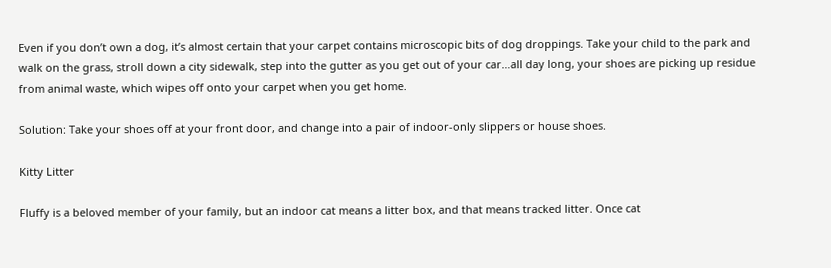Even if you don’t own a dog, it’s almost certain that your carpet contains microscopic bits of dog droppings. Take your child to the park and walk on the grass, stroll down a city sidewalk, step into the gutter as you get out of your car…all day long, your shoes are picking up residue from animal waste, which wipes off onto your carpet when you get home.

Solution: Take your shoes off at your front door, and change into a pair of indoor-only slippers or house shoes.

Kitty Litter

Fluffy is a beloved member of your family, but an indoor cat means a litter box, and that means tracked litter. Once cat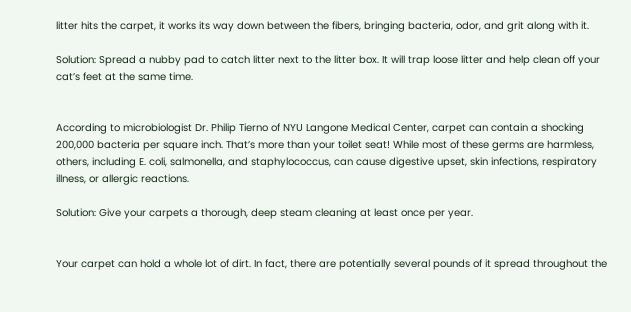litter hits the carpet, it works its way down between the fibers, bringing bacteria, odor, and grit along with it.

Solution: Spread a nubby pad to catch litter next to the litter box. It will trap loose litter and help clean off your cat’s feet at the same time.


According to microbiologist Dr. Philip Tierno of NYU Langone Medical Center, carpet can contain a shocking 200,000 bacteria per square inch. That’s more than your toilet seat! While most of these germs are harmless, others, including E. coli, salmonella, and staphylococcus, can cause digestive upset, skin infections, respiratory illness, or allergic reactions.

Solution: Give your carpets a thorough, deep steam cleaning at least once per year.


Your carpet can hold a whole lot of dirt. In fact, there are potentially several pounds of it spread throughout the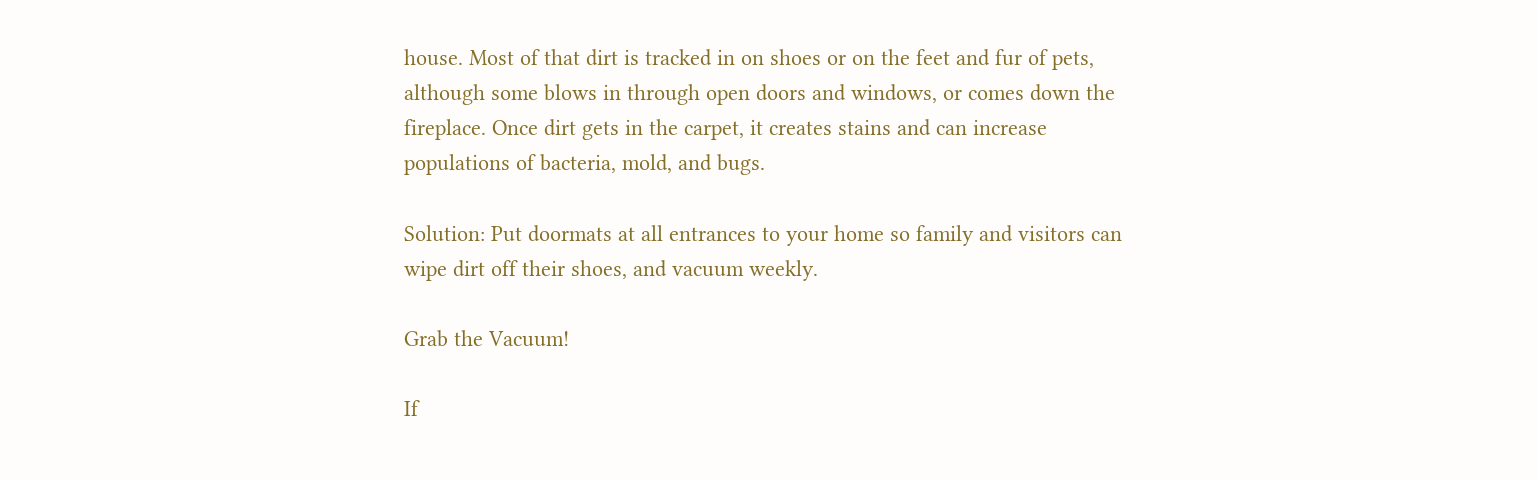house. Most of that dirt is tracked in on shoes or on the feet and fur of pets, although some blows in through open doors and windows, or comes down the fireplace. Once dirt gets in the carpet, it creates stains and can increase populations of bacteria, mold, and bugs.

Solution: Put doormats at all entrances to your home so family and visitors can wipe dirt off their shoes, and vacuum weekly.

Grab the Vacuum!

If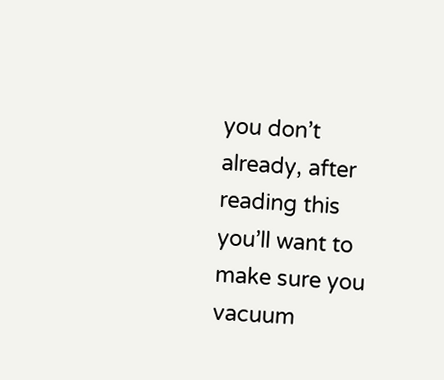you don’t already, after reading this you’ll want to make sure you vacuum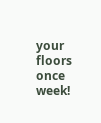your floors once week!